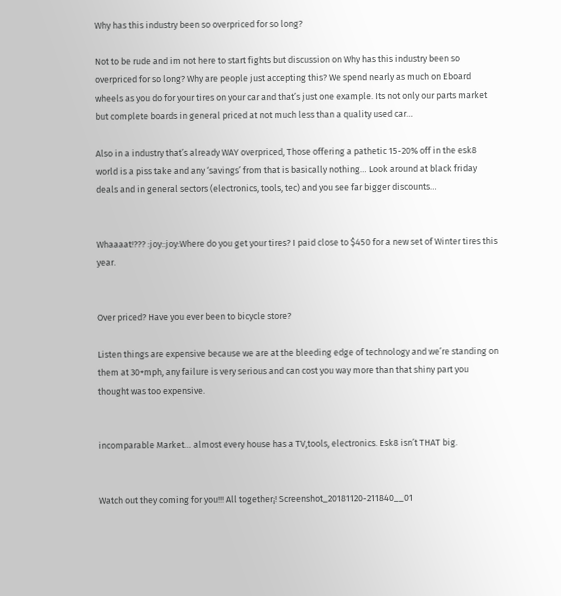Why has this industry been so overpriced for so long?

Not to be rude and im not here to start fights but discussion on Why has this industry been so overpriced for so long? Why are people just accepting this? We spend nearly as much on Eboard wheels as you do for your tires on your car and that’s just one example. Its not only our parts market but complete boards in general priced at not much less than a quality used car…

Also in a industry that’s already WAY overpriced, Those offering a pathetic 15-20% off in the esk8 world is a piss take and any ‘savings’ from that is basically nothing… Look around at black friday deals and in general sectors (electronics, tools, tec) and you see far bigger discounts…


Whaaaat!??? :joy::joy:Where do you get your tires? I paid close to $450 for a new set of Winter tires this year.


Over priced? Have you ever been to bicycle store?

Listen things are expensive because we are at the bleeding edge of technology and we’re standing on them at 30+mph, any failure is very serious and can cost you way more than that shiny part you thought was too expensive.


incomparable Market… almost every house has a TV,tools, electronics. Esk8 isn’t THAT big.


Watch out they coming for you!!! All together¡! Screenshot_20181120-211840__01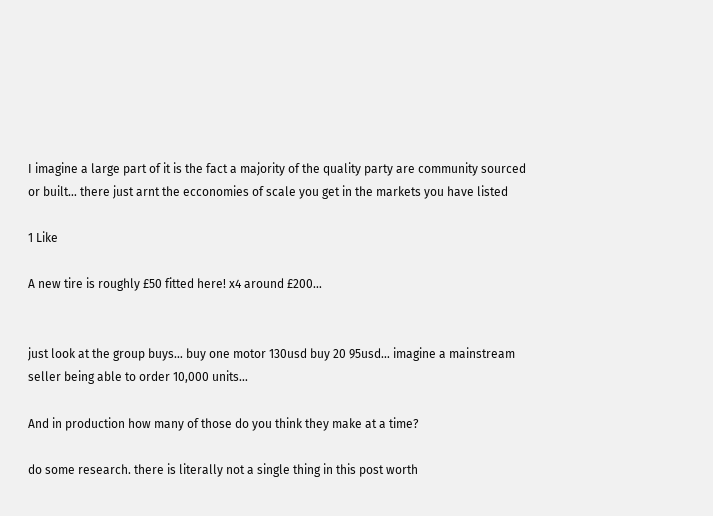I imagine a large part of it is the fact a majority of the quality party are community sourced or built… there just arnt the ecconomies of scale you get in the markets you have listed

1 Like

A new tire is roughly £50 fitted here! x4 around £200…


just look at the group buys… buy one motor 130usd buy 20 95usd… imagine a mainstream seller being able to order 10,000 units…

And in production how many of those do you think they make at a time?

do some research. there is literally not a single thing in this post worth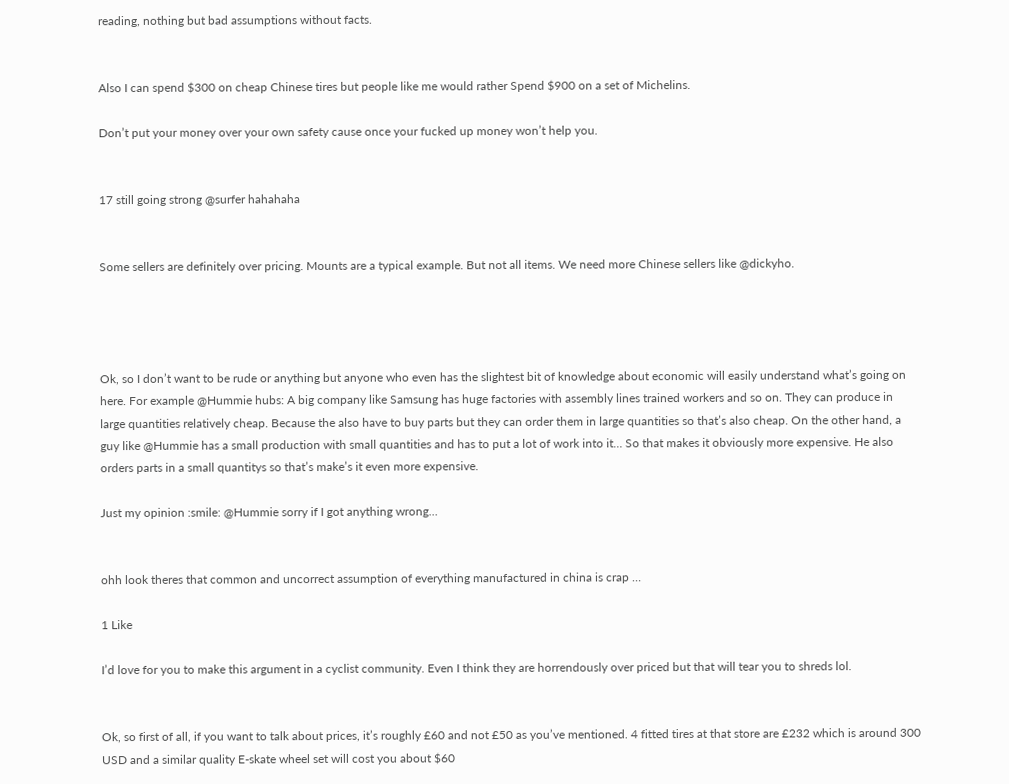reading, nothing but bad assumptions without facts.


Also I can spend $300 on cheap Chinese tires but people like me would rather Spend $900 on a set of Michelins.

Don’t put your money over your own safety cause once your fucked up money won’t help you.


17 still going strong @surfer hahahaha


Some sellers are definitely over pricing. Mounts are a typical example. But not all items. We need more Chinese sellers like @dickyho.




Ok, so I don’t want to be rude or anything but anyone who even has the slightest bit of knowledge about economic will easily understand what’s going on here. For example @Hummie hubs: A big company like Samsung has huge factories with assembly lines trained workers and so on. They can produce in large quantities relatively cheap. Because the also have to buy parts but they can order them in large quantities so that’s also cheap. On the other hand, a guy like @Hummie has a small production with small quantities and has to put a lot of work into it… So that makes it obviously more expensive. He also orders parts in a small quantitys so that’s make’s it even more expensive.

Just my opinion :smile: @Hummie sorry if I got anything wrong…


ohh look theres that common and uncorrect assumption of everything manufactured in china is crap …

1 Like

I’d love for you to make this argument in a cyclist community. Even I think they are horrendously over priced but that will tear you to shreds lol.


Ok, so first of all, if you want to talk about prices, it’s roughly £60 and not £50 as you’ve mentioned. 4 fitted tires at that store are £232 which is around 300 USD and a similar quality E-skate wheel set will cost you about $60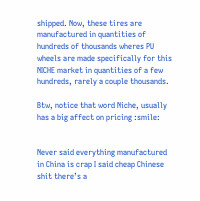shipped. Now, these tires are manufactured in quantities of hundreds of thousands wheres PU wheels are made specifically for this NICHE market in quantities of a few hundreds, rarely a couple thousands.

Btw, notice that word Niche, usually has a big affect on pricing :smile:


Never said everything manufactured in China is crap I said cheap Chinese shit there’s a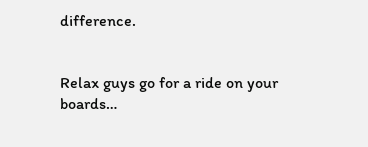difference.


Relax guys go for a ride on your boards…